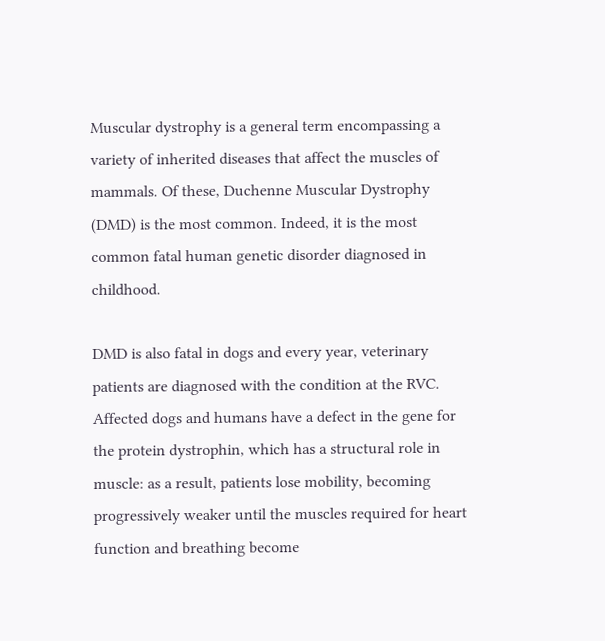Muscular dystrophy is a general term encompassing a variety of inherited diseases that affect the muscles of mammals. Of these, Duchenne Muscular Dystrophy (DMD) is the most common. Indeed, it is the most common fatal human genetic disorder diagnosed in childhood.

DMD is also fatal in dogs and every year, veterinary patients are diagnosed with the condition at the RVC. Affected dogs and humans have a defect in the gene for the protein dystrophin, which has a structural role in muscle: as a result, patients lose mobility, becoming progressively weaker until the muscles required for heart function and breathing become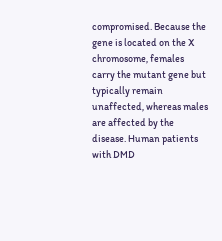compromised. Because the gene is located on the X chromosome, females carry the mutant gene but typically remain unaffected, whereas males are affected by the disease. Human patients with DMD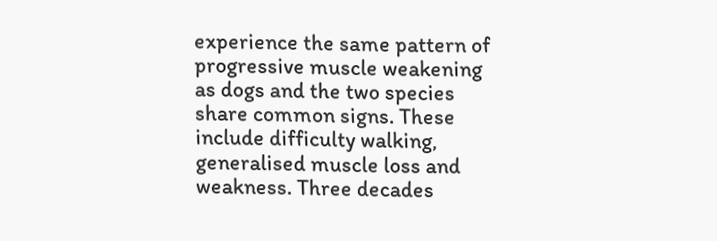experience the same pattern of progressive muscle weakening as dogs and the two species share common signs. These include difficulty walking, generalised muscle loss and weakness. Three decades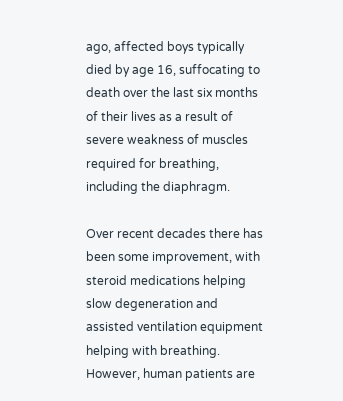ago, affected boys typically died by age 16, suffocating to death over the last six months of their lives as a result of severe weakness of muscles required for breathing, including the diaphragm.

Over recent decades there has been some improvement, with steroid medications helping slow degeneration and assisted ventilation equipment helping with breathing. However, human patients are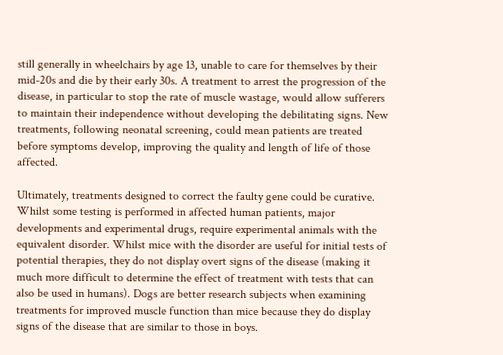still generally in wheelchairs by age 13, unable to care for themselves by their mid-20s and die by their early 30s. A treatment to arrest the progression of the disease, in particular to stop the rate of muscle wastage, would allow sufferers to maintain their independence without developing the debilitating signs. New treatments, following neonatal screening, could mean patients are treated before symptoms develop, improving the quality and length of life of those affected.

Ultimately, treatments designed to correct the faulty gene could be curative. Whilst some testing is performed in affected human patients, major developments and experimental drugs, require experimental animals with the equivalent disorder. Whilst mice with the disorder are useful for initial tests of potential therapies, they do not display overt signs of the disease (making it much more difficult to determine the effect of treatment with tests that can also be used in humans). Dogs are better research subjects when examining treatments for improved muscle function than mice because they do display signs of the disease that are similar to those in boys.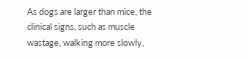As dogs are larger than mice, the clinical signs, such as muscle wastage, walking more slowly,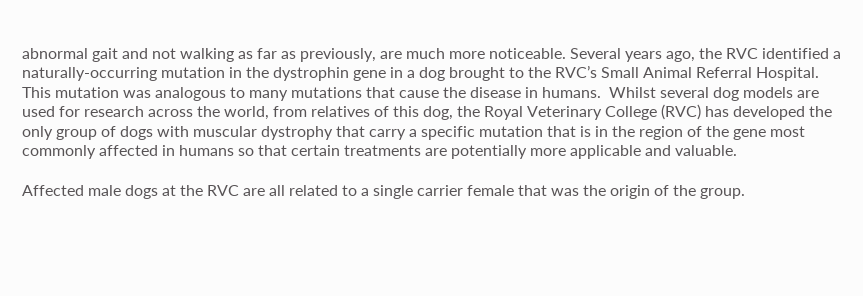abnormal gait and not walking as far as previously, are much more noticeable. Several years ago, the RVC identified a naturally-occurring mutation in the dystrophin gene in a dog brought to the RVC’s Small Animal Referral Hospital. This mutation was analogous to many mutations that cause the disease in humans.  Whilst several dog models are used for research across the world, from relatives of this dog, the Royal Veterinary College (RVC) has developed the only group of dogs with muscular dystrophy that carry a specific mutation that is in the region of the gene most commonly affected in humans so that certain treatments are potentially more applicable and valuable.

Affected male dogs at the RVC are all related to a single carrier female that was the origin of the group.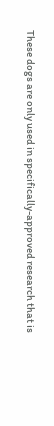These dogs are only used in specifically-approved research that is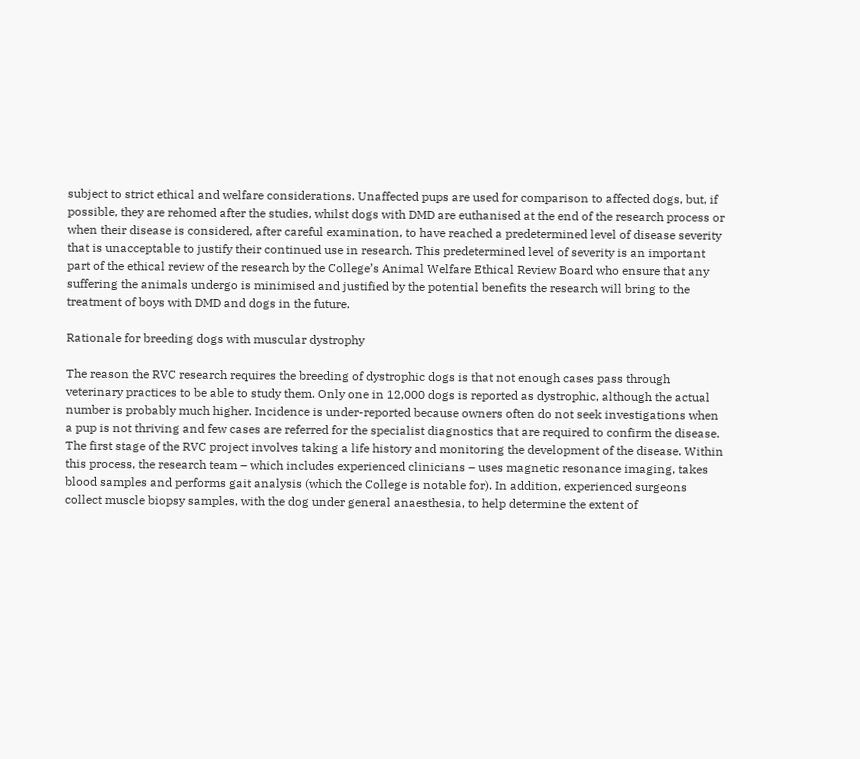subject to strict ethical and welfare considerations. Unaffected pups are used for comparison to affected dogs, but, if possible, they are rehomed after the studies, whilst dogs with DMD are euthanised at the end of the research process or when their disease is considered, after careful examination, to have reached a predetermined level of disease severity that is unacceptable to justify their continued use in research. This predetermined level of severity is an important part of the ethical review of the research by the College’s Animal Welfare Ethical Review Board who ensure that any suffering the animals undergo is minimised and justified by the potential benefits the research will bring to the treatment of boys with DMD and dogs in the future.

Rationale for breeding dogs with muscular dystrophy

The reason the RVC research requires the breeding of dystrophic dogs is that not enough cases pass through veterinary practices to be able to study them. Only one in 12,000 dogs is reported as dystrophic, although the actual number is probably much higher. Incidence is under-reported because owners often do not seek investigations when a pup is not thriving and few cases are referred for the specialist diagnostics that are required to confirm the disease. The first stage of the RVC project involves taking a life history and monitoring the development of the disease. Within this process, the research team – which includes experienced clinicians – uses magnetic resonance imaging, takes blood samples and performs gait analysis (which the College is notable for). In addition, experienced surgeons collect muscle biopsy samples, with the dog under general anaesthesia, to help determine the extent of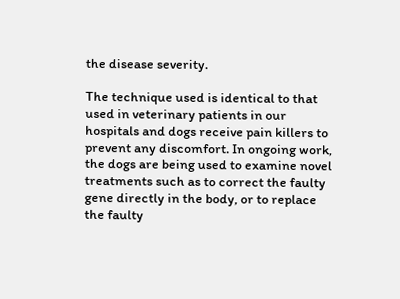the disease severity.

The technique used is identical to that used in veterinary patients in our hospitals and dogs receive pain killers to prevent any discomfort. In ongoing work, the dogs are being used to examine novel treatments such as to correct the faulty gene directly in the body, or to replace the faulty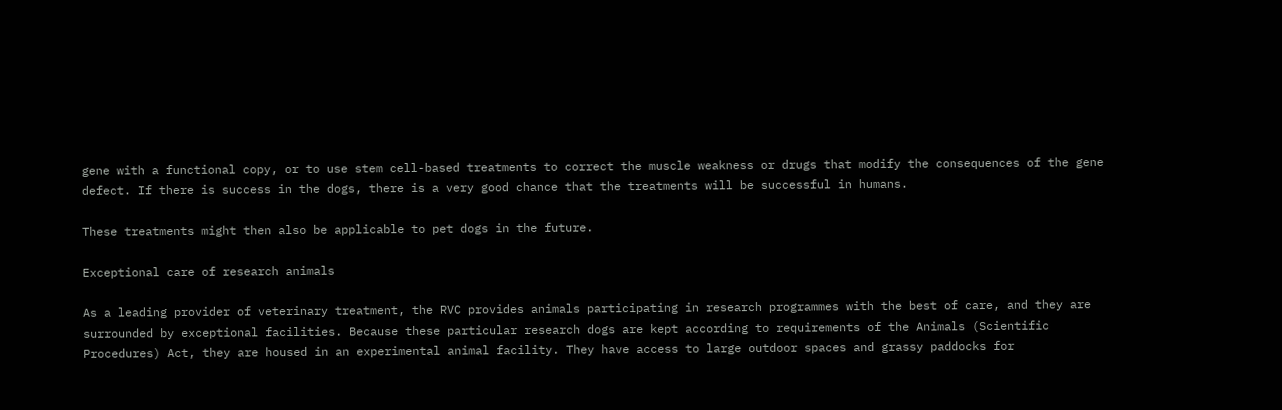gene with a functional copy, or to use stem cell-based treatments to correct the muscle weakness or drugs that modify the consequences of the gene defect. If there is success in the dogs, there is a very good chance that the treatments will be successful in humans.

These treatments might then also be applicable to pet dogs in the future.

Exceptional care of research animals

As a leading provider of veterinary treatment, the RVC provides animals participating in research programmes with the best of care, and they are surrounded by exceptional facilities. Because these particular research dogs are kept according to requirements of the Animals (Scientific Procedures) Act, they are housed in an experimental animal facility. They have access to large outdoor spaces and grassy paddocks for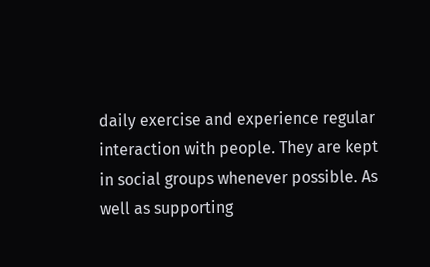daily exercise and experience regular interaction with people. They are kept in social groups whenever possible. As well as supporting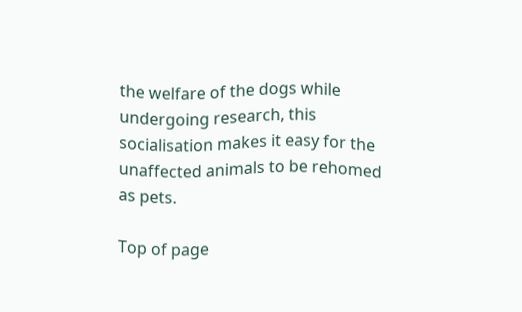the welfare of the dogs while undergoing research, this socialisation makes it easy for the unaffected animals to be rehomed as pets.

Top of page